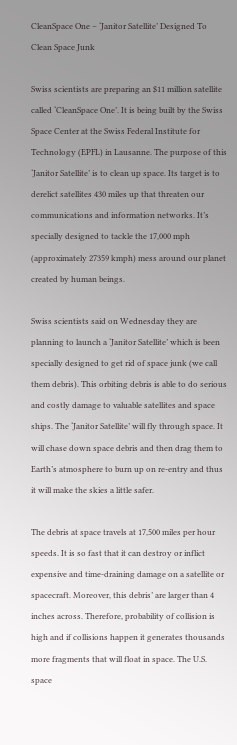CleanSpace One – ‘Janitor Satellite’ Designed To Clean Space Junk

Swiss scientists are preparing an $11 million satellite called ‘CleanSpace One’. It is being built by the Swiss Space Center at the Swiss Federal Institute for Technology (EPFL) in Lausanne. The purpose of this ‘Janitor Satellite’ is to clean up space. Its target is to derelict satellites 430 miles up that threaten our communications and information networks. It’s specially designed to tackle the 17,000 mph (approximately 27359 kmph) mess around our planet created by human beings.

Swiss scientists said on Wednesday they are planning to launch a ‘Janitor Satellite’ which is been specially designed to get rid of space junk (we call them debris). This orbiting debris is able to do serious and costly damage to valuable satellites and space ships. The ‘Janitor Satellite’ will fly through space. It will chase down space debris and then drag them to Earth’s atmosphere to burn up on re-entry and thus it will make the skies a little safer.

The debris at space travels at 17,500 miles per hour speeds. It is so fast that it can destroy or inflict expensive and time-draining damage on a satellite or spacecraft. Moreover, this debris’ are larger than 4 inches across. Therefore, probability of collision is high and if collisions happen it generates thousands more fragments that will float in space. The U.S. space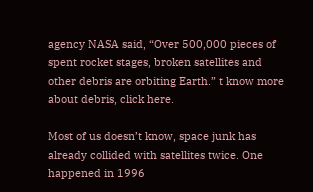agency NASA said, “Over 500,000 pieces of spent rocket stages, broken satellites and other debris are orbiting Earth.” t know more about debris, click here.

Most of us doesn’t know, space junk has already collided with satellites twice. One happened in 1996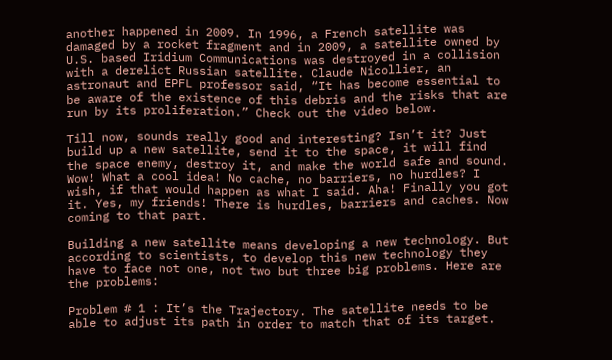another happened in 2009. In 1996, a French satellite was damaged by a rocket fragment and in 2009, a satellite owned by U.S. based Iridium Communications was destroyed in a collision with a derelict Russian satellite. Claude Nicollier, an astronaut and EPFL professor said, “It has become essential to be aware of the existence of this debris and the risks that are run by its proliferation.” Check out the video below.

Till now, sounds really good and interesting? Isn’t it? Just build up a new satellite, send it to the space, it will find the space enemy, destroy it, and make the world safe and sound. Wow! What a cool idea! No cache, no barriers, no hurdles? I wish, if that would happen as what I said. Aha! Finally you got it. Yes, my friends! There is hurdles, barriers and caches. Now coming to that part.

Building a new satellite means developing a new technology. But according to scientists, to develop this new technology they have to face not one, not two but three big problems. Here are the problems:

Problem # 1 : It’s the Trajectory. The satellite needs to be able to adjust its path in order to match that of its target.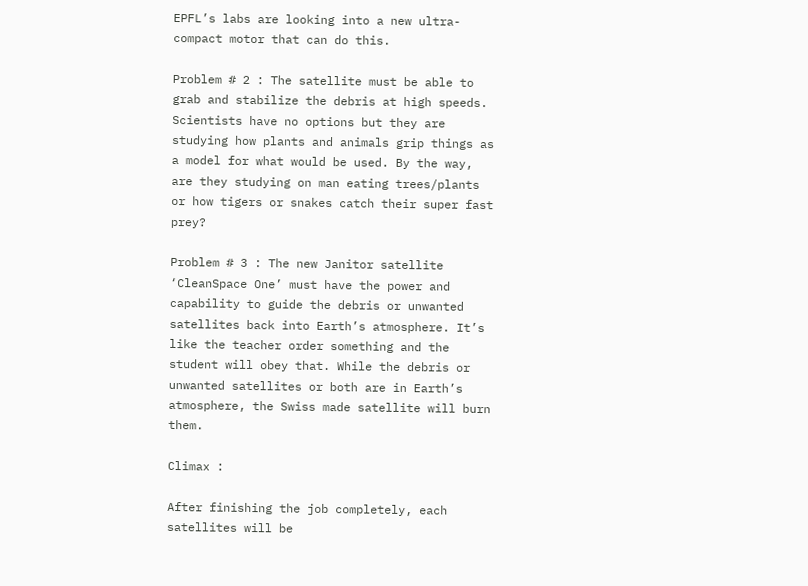EPFL’s labs are looking into a new ultra-compact motor that can do this.

Problem # 2 : The satellite must be able to grab and stabilize the debris at high speeds. Scientists have no options but they are studying how plants and animals grip things as a model for what would be used. By the way, are they studying on man eating trees/plants or how tigers or snakes catch their super fast prey?

Problem # 3 : The new Janitor satellite ‘CleanSpace One’ must have the power and capability to guide the debris or unwanted satellites back into Earth’s atmosphere. It’s like the teacher order something and the student will obey that. While the debris or unwanted satellites or both are in Earth’s atmosphere, the Swiss made satellite will burn them.

Climax :

After finishing the job completely, each satellites will be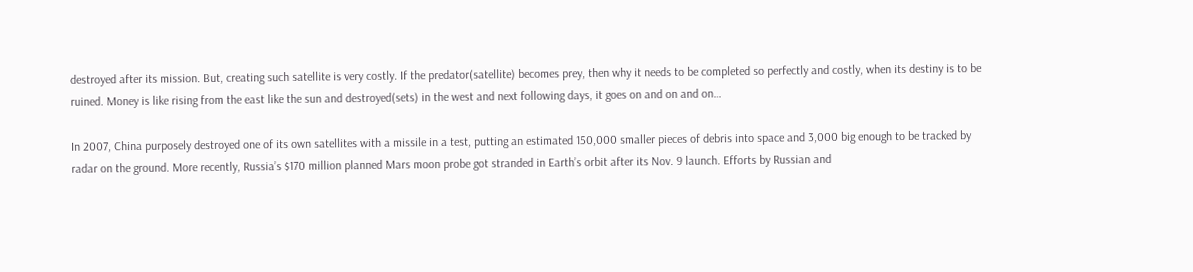destroyed after its mission. But, creating such satellite is very costly. If the predator(satellite) becomes prey, then why it needs to be completed so perfectly and costly, when its destiny is to be ruined. Money is like rising from the east like the sun and destroyed(sets) in the west and next following days, it goes on and on and on…

In 2007, China purposely destroyed one of its own satellites with a missile in a test, putting an estimated 150,000 smaller pieces of debris into space and 3,000 big enough to be tracked by radar on the ground. More recently, Russia’s $170 million planned Mars moon probe got stranded in Earth’s orbit after its Nov. 9 launch. Efforts by Russian and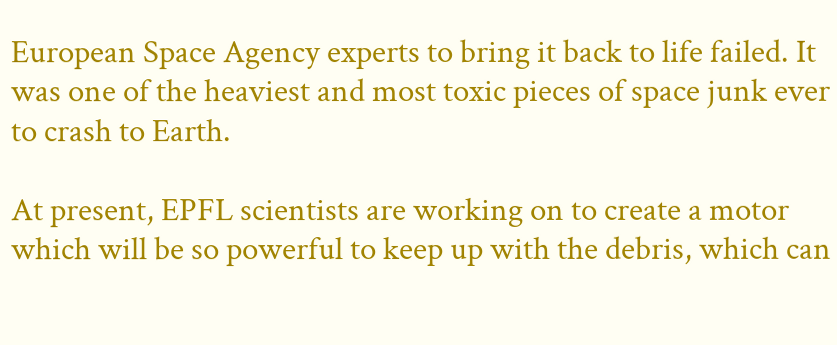European Space Agency experts to bring it back to life failed. It was one of the heaviest and most toxic pieces of space junk ever to crash to Earth.

At present, EPFL scientists are working on to create a motor which will be so powerful to keep up with the debris, which can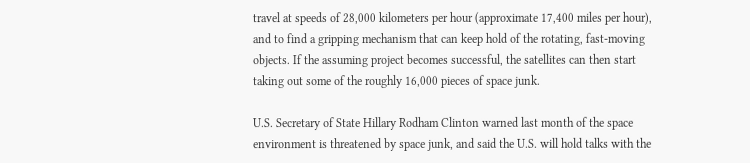travel at speeds of 28,000 kilometers per hour (approximate 17,400 miles per hour), and to find a gripping mechanism that can keep hold of the rotating, fast-moving objects. If the assuming project becomes successful, the satellites can then start taking out some of the roughly 16,000 pieces of space junk.

U.S. Secretary of State Hillary Rodham Clinton warned last month of the space environment is threatened by space junk, and said the U.S. will hold talks with the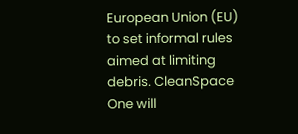European Union (EU) to set informal rules aimed at limiting debris. CleanSpace One will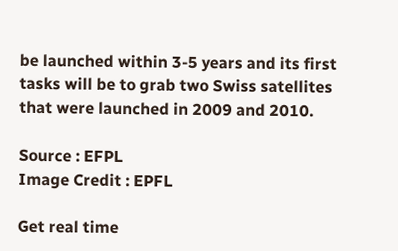be launched within 3-5 years and its first tasks will be to grab two Swiss satellites that were launched in 2009 and 2010.

Source : EFPL
Image Credit : EPFL

Get real time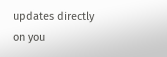updates directly on you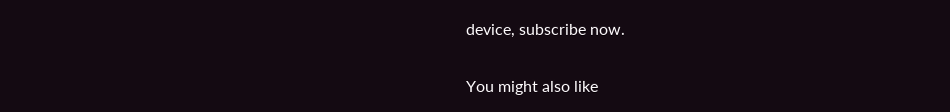device, subscribe now.

You might also like